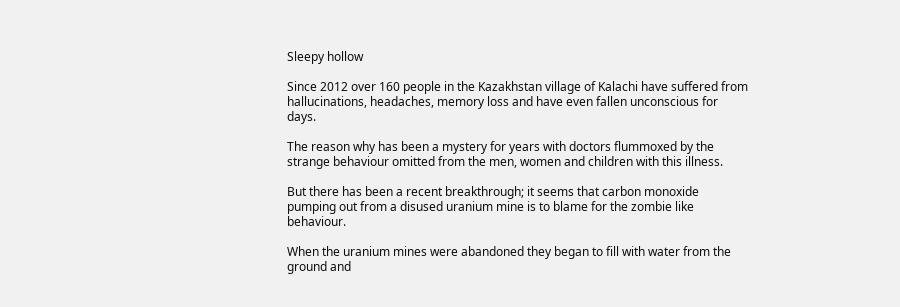Sleepy hollow

Since 2012 over 160 people in the Kazakhstan village of Kalachi have suffered from hallucinations, headaches, memory loss and have even fallen unconscious for days.

The reason why has been a mystery for years with doctors flummoxed by the strange behaviour omitted from the men, women and children with this illness.

But there has been a recent breakthrough; it seems that carbon monoxide pumping out from a disused uranium mine is to blame for the zombie like behaviour.

When the uranium mines were abandoned they began to fill with water from the ground and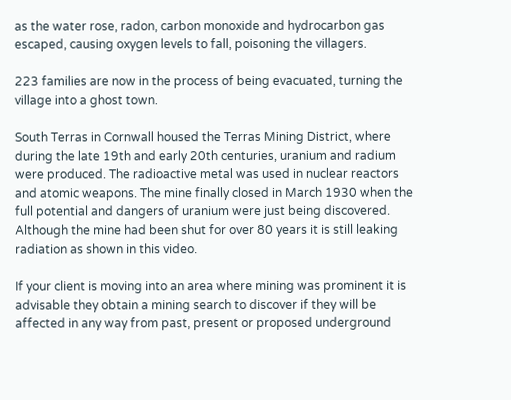as the water rose, radon, carbon monoxide and hydrocarbon gas escaped, causing oxygen levels to fall, poisoning the villagers.

223 families are now in the process of being evacuated, turning the village into a ghost town.

South Terras in Cornwall housed the Terras Mining District, where during the late 19th and early 20th centuries, uranium and radium were produced. The radioactive metal was used in nuclear reactors and atomic weapons. The mine finally closed in March 1930 when the full potential and dangers of uranium were just being discovered. Although the mine had been shut for over 80 years it is still leaking radiation as shown in this video.

If your client is moving into an area where mining was prominent it is advisable they obtain a mining search to discover if they will be affected in any way from past, present or proposed underground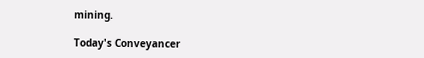mining.

Today's Conveyancer